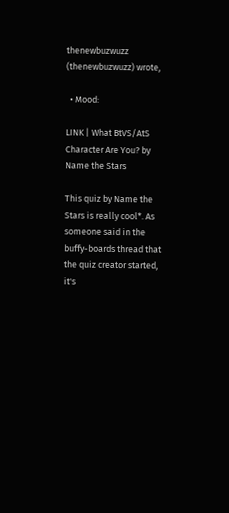thenewbuzwuzz (thenewbuzwuzz) wrote,

  • Mood:

LINK | What BtVS/AtS Character Are You? by Name the Stars

This quiz by Name the Stars is really cool*. As someone said in the buffy-boards thread that the quiz creator started, it's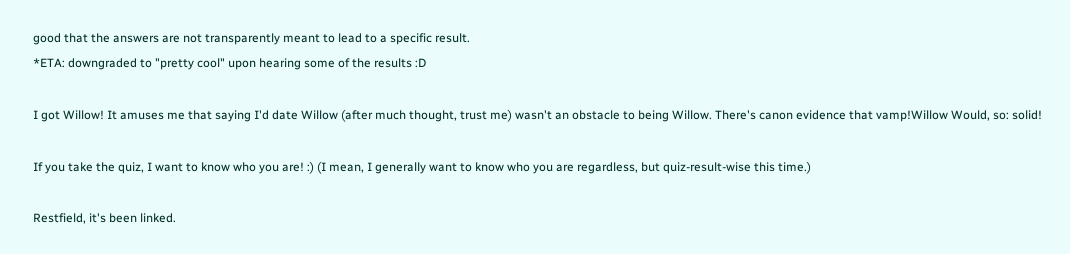good that the answers are not transparently meant to lead to a specific result.
*ETA: downgraded to "pretty cool" upon hearing some of the results :D

I got Willow! It amuses me that saying I'd date Willow (after much thought, trust me) wasn't an obstacle to being Willow. There's canon evidence that vamp!Willow Would, so: solid!

If you take the quiz, I want to know who you are! :) (I mean, I generally want to know who you are regardless, but quiz-result-wise this time.)

Restfield, it's been linked.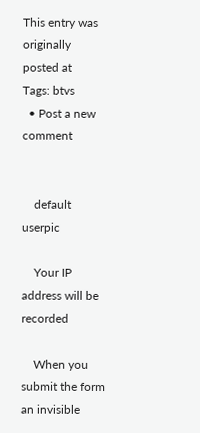This entry was originally posted at
Tags: btvs
  • Post a new comment


    default userpic

    Your IP address will be recorded

    When you submit the form an invisible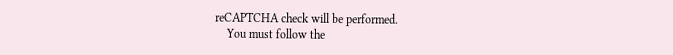reCAPTCHA check will be performed.
    You must follow the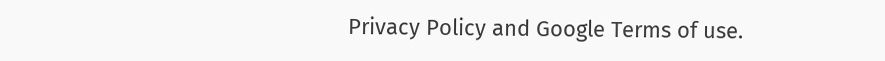Privacy Policy and Google Terms of use.